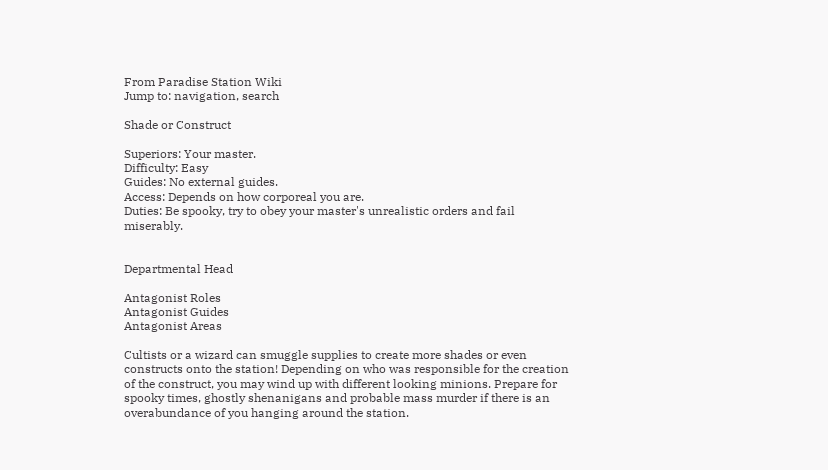From Paradise Station Wiki
Jump to: navigation, search

Shade or Construct

Superiors: Your master.
Difficulty: Easy
Guides: No external guides.
Access: Depends on how corporeal you are.
Duties: Be spooky, try to obey your master's unrealistic orders and fail miserably.


Departmental Head

Antagonist Roles
Antagonist Guides
Antagonist Areas

Cultists or a wizard can smuggle supplies to create more shades or even constructs onto the station! Depending on who was responsible for the creation of the construct, you may wind up with different looking minions. Prepare for spooky times, ghostly shenanigans and probable mass murder if there is an overabundance of you hanging around the station.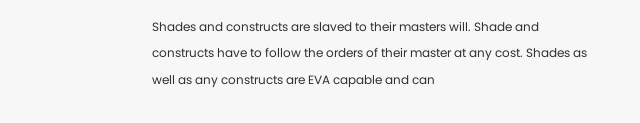Shades and constructs are slaved to their masters will. Shade and constructs have to follow the orders of their master at any cost. Shades as well as any constructs are EVA capable and can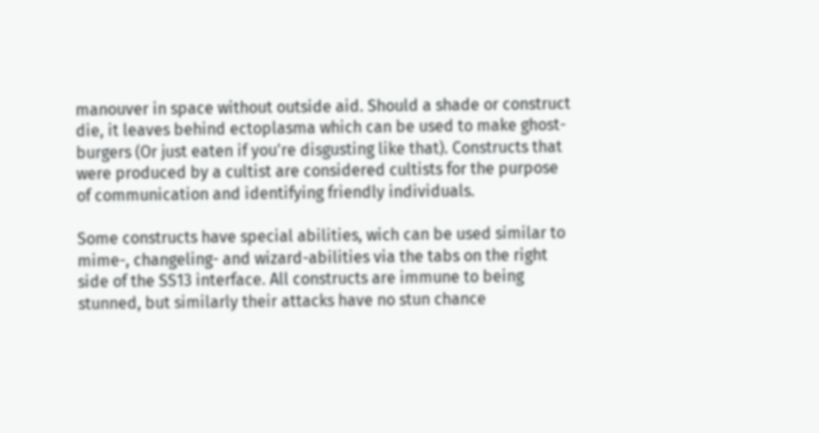manouver in space without outside aid. Should a shade or construct die, it leaves behind ectoplasma which can be used to make ghost-burgers (Or just eaten if you're disgusting like that). Constructs that were produced by a cultist are considered cultists for the purpose of communication and identifying friendly individuals.

Some constructs have special abilities, wich can be used similar to mime-, changeling- and wizard-abilities via the tabs on the right side of the SS13 interface. All constructs are immune to being stunned, but similarly their attacks have no stun chance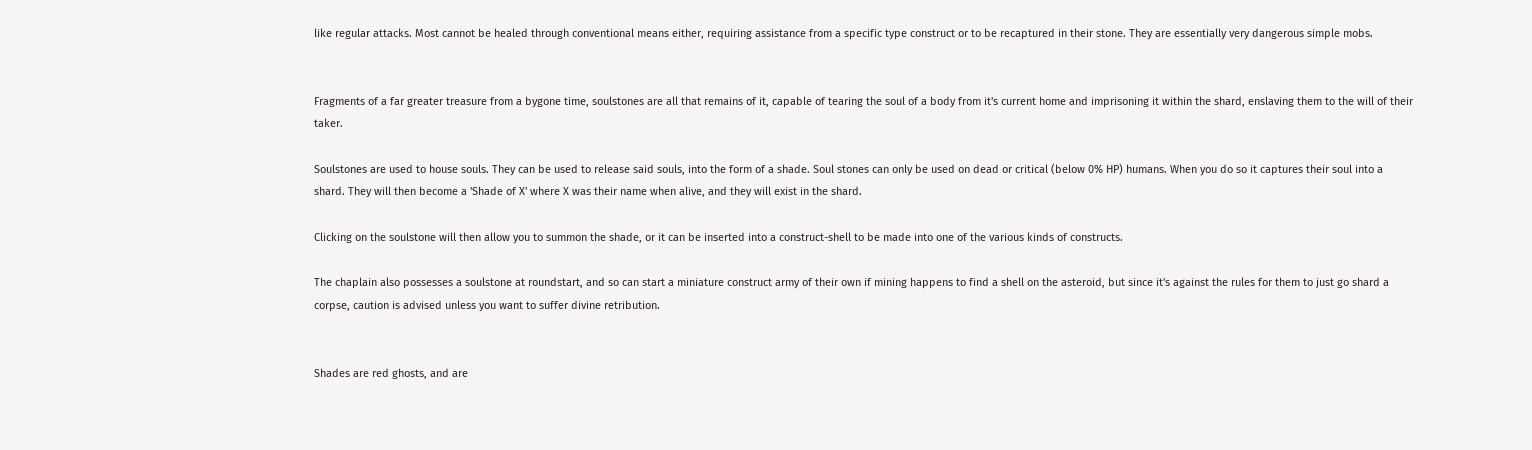like regular attacks. Most cannot be healed through conventional means either, requiring assistance from a specific type construct or to be recaptured in their stone. They are essentially very dangerous simple mobs.


Fragments of a far greater treasure from a bygone time, soulstones are all that remains of it, capable of tearing the soul of a body from it's current home and imprisoning it within the shard, enslaving them to the will of their taker.

Soulstones are used to house souls. They can be used to release said souls, into the form of a shade. Soul stones can only be used on dead or critical (below 0% HP) humans. When you do so it captures their soul into a shard. They will then become a 'Shade of X' where X was their name when alive, and they will exist in the shard.

Clicking on the soulstone will then allow you to summon the shade, or it can be inserted into a construct-shell to be made into one of the various kinds of constructs.

The chaplain also possesses a soulstone at roundstart, and so can start a miniature construct army of their own if mining happens to find a shell on the asteroid, but since it's against the rules for them to just go shard a corpse, caution is advised unless you want to suffer divine retribution.


Shades are red ghosts, and are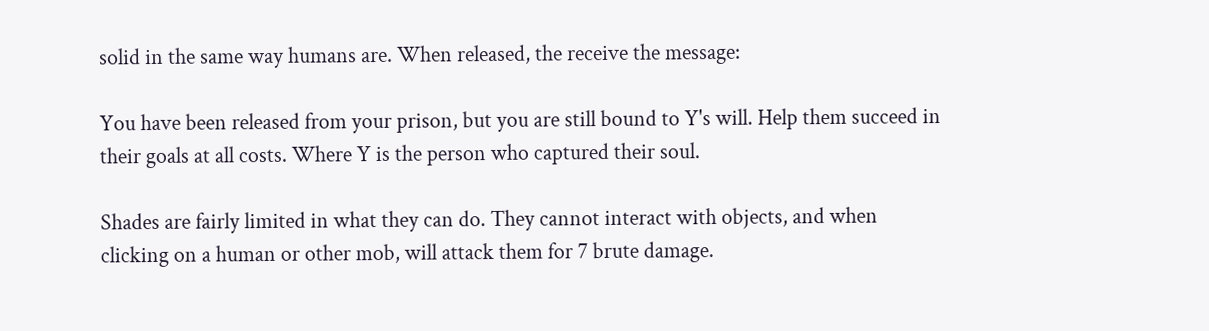solid in the same way humans are. When released, the receive the message:

You have been released from your prison, but you are still bound to Y's will. Help them succeed in their goals at all costs. Where Y is the person who captured their soul.

Shades are fairly limited in what they can do. They cannot interact with objects, and when clicking on a human or other mob, will attack them for 7 brute damage.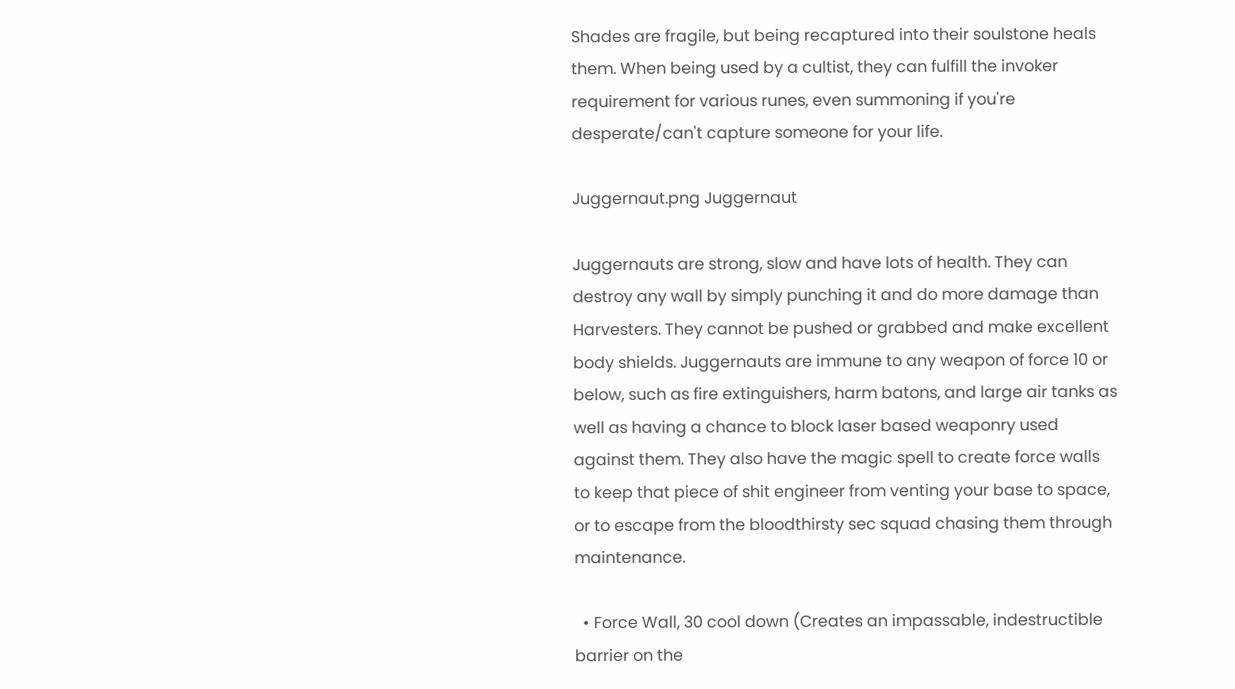Shades are fragile, but being recaptured into their soulstone heals them. When being used by a cultist, they can fulfill the invoker requirement for various runes, even summoning if you're desperate/can't capture someone for your life.

Juggernaut.png Juggernaut

Juggernauts are strong, slow and have lots of health. They can destroy any wall by simply punching it and do more damage than Harvesters. They cannot be pushed or grabbed and make excellent body shields. Juggernauts are immune to any weapon of force 10 or below, such as fire extinguishers, harm batons, and large air tanks as well as having a chance to block laser based weaponry used against them. They also have the magic spell to create force walls to keep that piece of shit engineer from venting your base to space, or to escape from the bloodthirsty sec squad chasing them through maintenance.

  • Force Wall, 30 cool down (Creates an impassable, indestructible barrier on the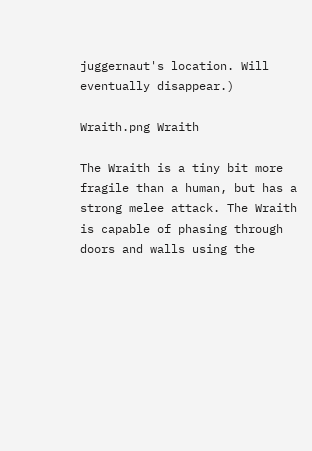juggernaut's location. Will eventually disappear.)

Wraith.png Wraith

The Wraith is a tiny bit more fragile than a human, but has a strong melee attack. The Wraith is capable of phasing through doors and walls using the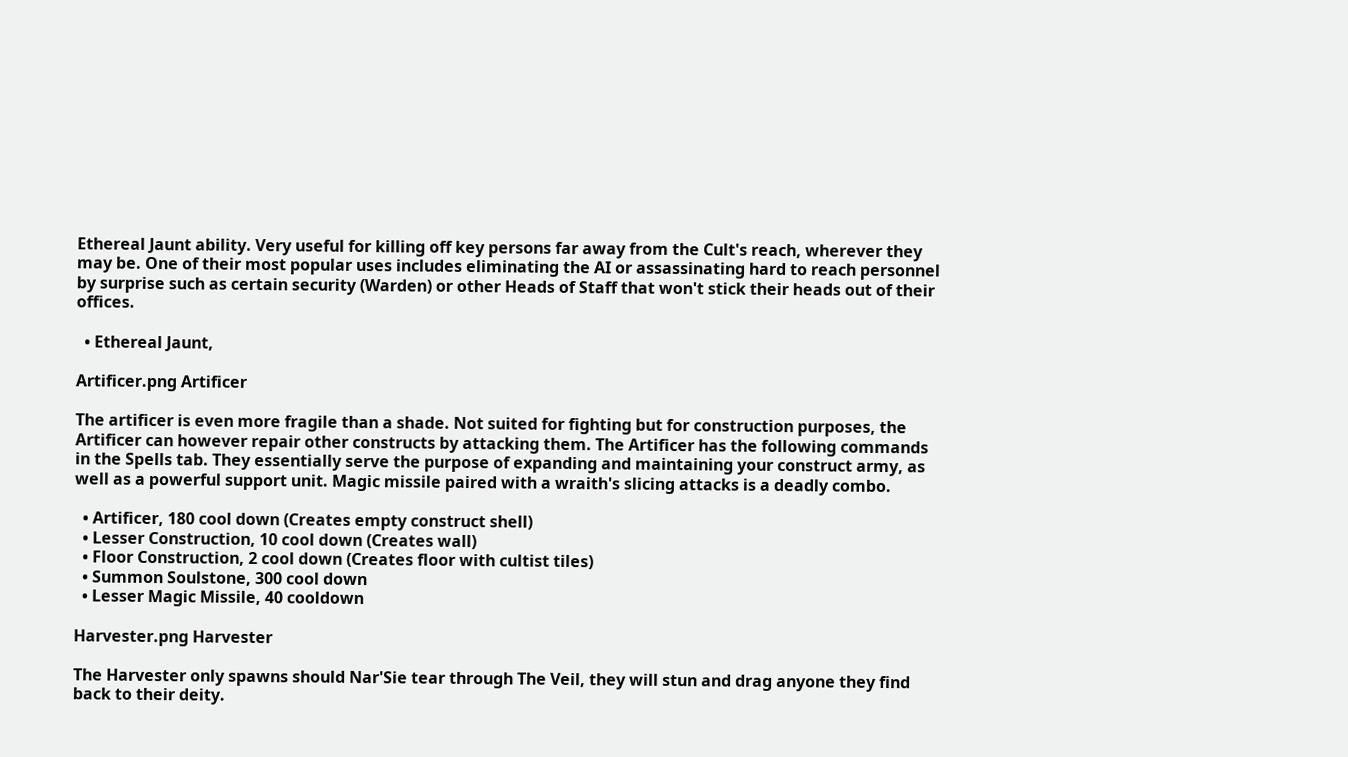Ethereal Jaunt ability. Very useful for killing off key persons far away from the Cult's reach, wherever they may be. One of their most popular uses includes eliminating the AI or assassinating hard to reach personnel by surprise such as certain security (Warden) or other Heads of Staff that won't stick their heads out of their offices.

  • Ethereal Jaunt,

Artificer.png Artificer

The artificer is even more fragile than a shade. Not suited for fighting but for construction purposes, the Artificer can however repair other constructs by attacking them. The Artificer has the following commands in the Spells tab. They essentially serve the purpose of expanding and maintaining your construct army, as well as a powerful support unit. Magic missile paired with a wraith's slicing attacks is a deadly combo.

  • Artificer, 180 cool down (Creates empty construct shell)
  • Lesser Construction, 10 cool down (Creates wall)
  • Floor Construction, 2 cool down (Creates floor with cultist tiles)
  • Summon Soulstone, 300 cool down
  • Lesser Magic Missile, 40 cooldown

Harvester.png Harvester

The Harvester only spawns should Nar'Sie tear through The Veil, they will stun and drag anyone they find back to their deity.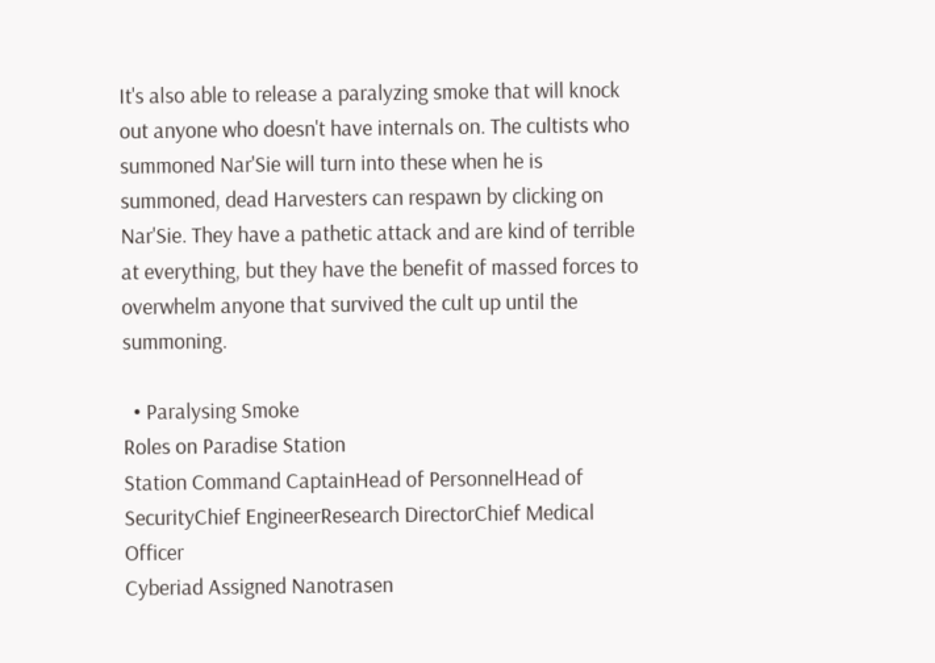It's also able to release a paralyzing smoke that will knock out anyone who doesn't have internals on. The cultists who summoned Nar'Sie will turn into these when he is summoned, dead Harvesters can respawn by clicking on Nar'Sie. They have a pathetic attack and are kind of terrible at everything, but they have the benefit of massed forces to overwhelm anyone that survived the cult up until the summoning.

  • Paralysing Smoke
Roles on Paradise Station
Station Command CaptainHead of PersonnelHead of SecurityChief EngineerResearch DirectorChief Medical Officer
Cyberiad Assigned Nanotrasen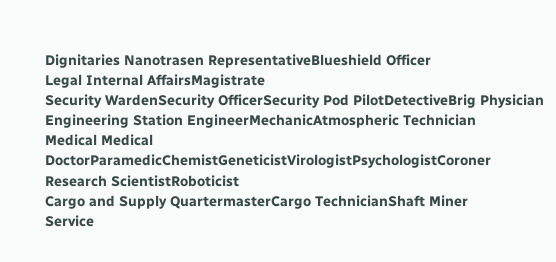Dignitaries Nanotrasen RepresentativeBlueshield Officer
Legal Internal AffairsMagistrate
Security WardenSecurity OfficerSecurity Pod PilotDetectiveBrig Physician
Engineering Station EngineerMechanicAtmospheric Technician
Medical Medical DoctorParamedicChemistGeneticistVirologistPsychologistCoroner
Research ScientistRoboticist
Cargo and Supply QuartermasterCargo TechnicianShaft Miner
Service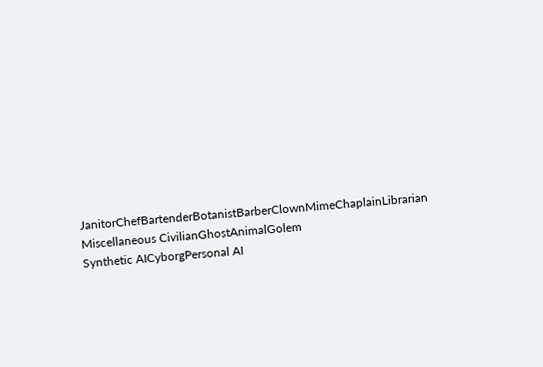JanitorChefBartenderBotanistBarberClownMimeChaplainLibrarian
Miscellaneous CivilianGhostAnimalGolem
Synthetic AICyborgPersonal AI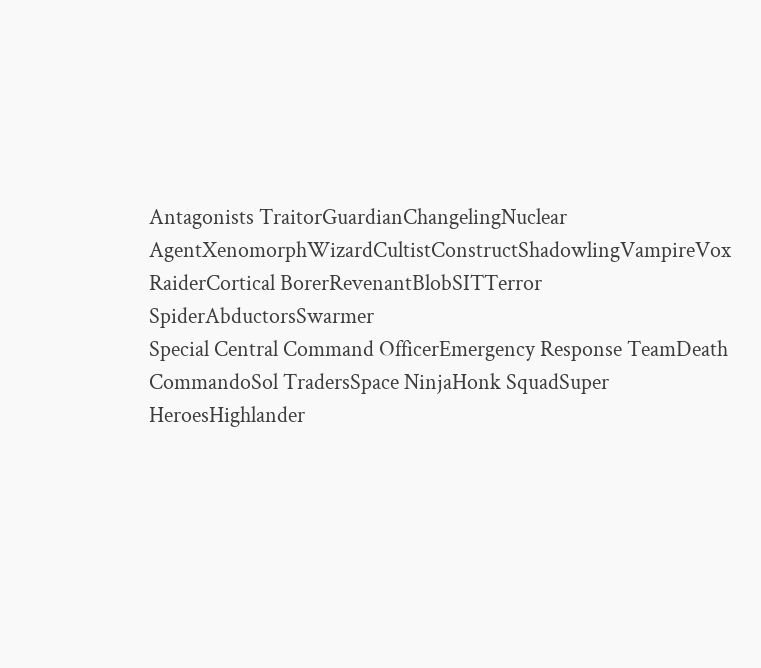Antagonists TraitorGuardianChangelingNuclear AgentXenomorphWizardCultistConstructShadowlingVampireVox RaiderCortical BorerRevenantBlobSITTerror SpiderAbductorsSwarmer
Special Central Command OfficerEmergency Response TeamDeath CommandoSol TradersSpace NinjaHonk SquadSuper HeroesHighlander